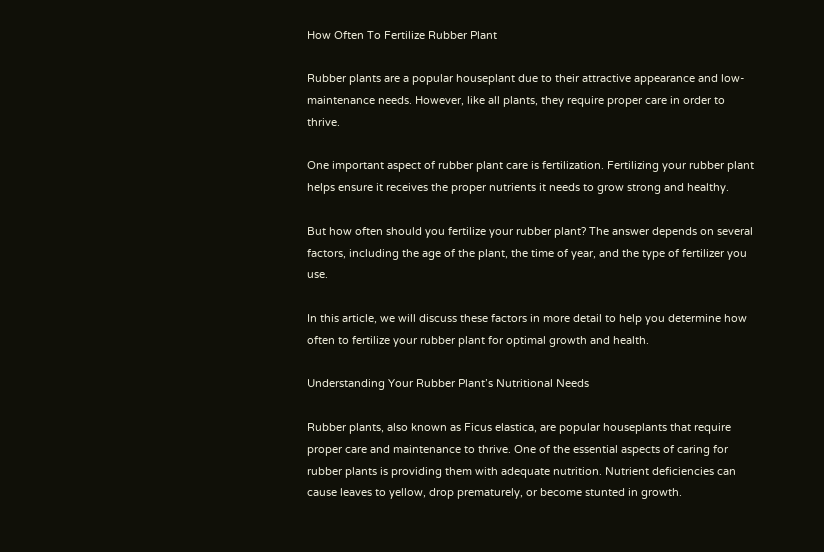How Often To Fertilize Rubber Plant

Rubber plants are a popular houseplant due to their attractive appearance and low-maintenance needs. However, like all plants, they require proper care in order to thrive.

One important aspect of rubber plant care is fertilization. Fertilizing your rubber plant helps ensure it receives the proper nutrients it needs to grow strong and healthy.

But how often should you fertilize your rubber plant? The answer depends on several factors, including the age of the plant, the time of year, and the type of fertilizer you use.

In this article, we will discuss these factors in more detail to help you determine how often to fertilize your rubber plant for optimal growth and health.

Understanding Your Rubber Plant’s Nutritional Needs

Rubber plants, also known as Ficus elastica, are popular houseplants that require proper care and maintenance to thrive. One of the essential aspects of caring for rubber plants is providing them with adequate nutrition. Nutrient deficiencies can cause leaves to yellow, drop prematurely, or become stunted in growth.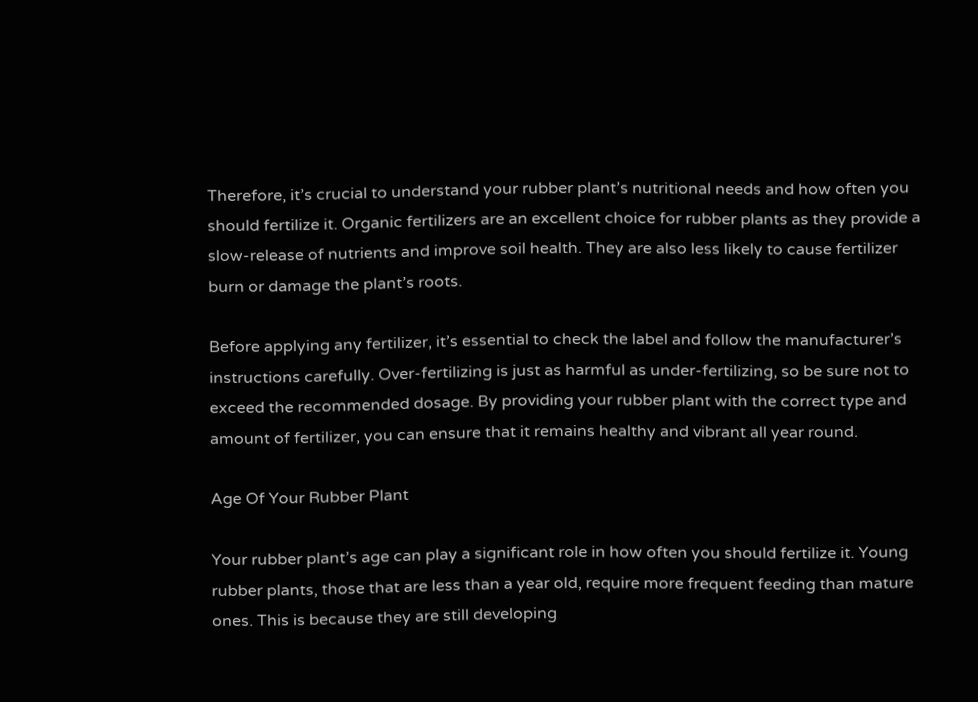Therefore, it’s crucial to understand your rubber plant’s nutritional needs and how often you should fertilize it. Organic fertilizers are an excellent choice for rubber plants as they provide a slow-release of nutrients and improve soil health. They are also less likely to cause fertilizer burn or damage the plant’s roots.

Before applying any fertilizer, it’s essential to check the label and follow the manufacturer’s instructions carefully. Over-fertilizing is just as harmful as under-fertilizing, so be sure not to exceed the recommended dosage. By providing your rubber plant with the correct type and amount of fertilizer, you can ensure that it remains healthy and vibrant all year round.

Age Of Your Rubber Plant

Your rubber plant’s age can play a significant role in how often you should fertilize it. Young rubber plants, those that are less than a year old, require more frequent feeding than mature ones. This is because they are still developing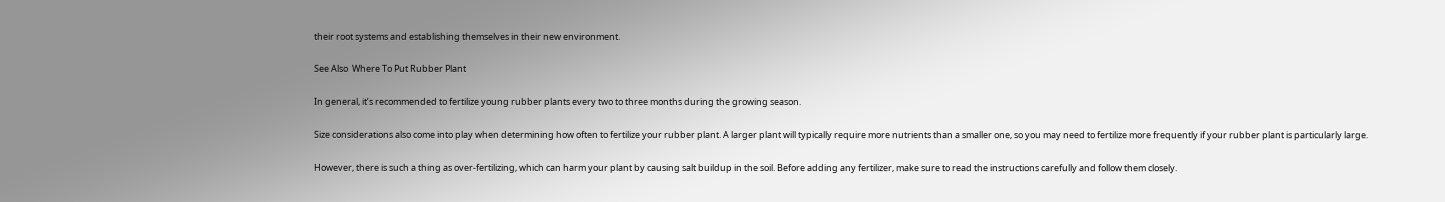their root systems and establishing themselves in their new environment.

See Also  Where To Put Rubber Plant

In general, it’s recommended to fertilize young rubber plants every two to three months during the growing season.

Size considerations also come into play when determining how often to fertilize your rubber plant. A larger plant will typically require more nutrients than a smaller one, so you may need to fertilize more frequently if your rubber plant is particularly large.

However, there is such a thing as over-fertilizing, which can harm your plant by causing salt buildup in the soil. Before adding any fertilizer, make sure to read the instructions carefully and follow them closely.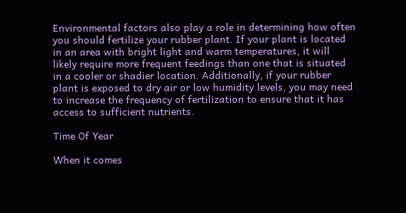Environmental factors also play a role in determining how often you should fertilize your rubber plant. If your plant is located in an area with bright light and warm temperatures, it will likely require more frequent feedings than one that is situated in a cooler or shadier location. Additionally, if your rubber plant is exposed to dry air or low humidity levels, you may need to increase the frequency of fertilization to ensure that it has access to sufficient nutrients.

Time Of Year

When it comes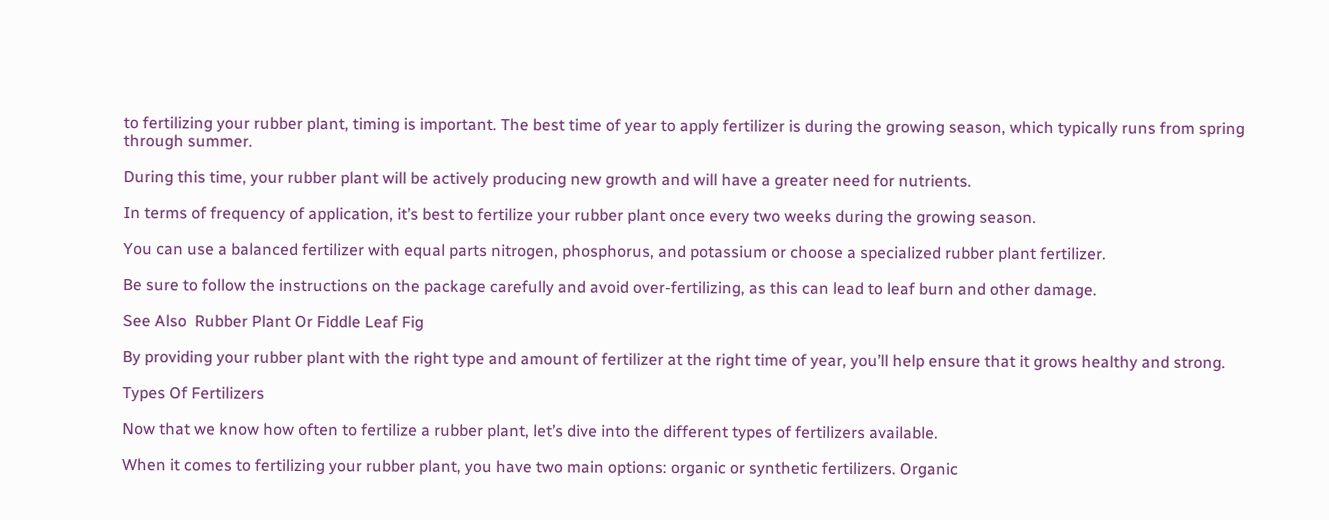to fertilizing your rubber plant, timing is important. The best time of year to apply fertilizer is during the growing season, which typically runs from spring through summer.

During this time, your rubber plant will be actively producing new growth and will have a greater need for nutrients.

In terms of frequency of application, it’s best to fertilize your rubber plant once every two weeks during the growing season.

You can use a balanced fertilizer with equal parts nitrogen, phosphorus, and potassium or choose a specialized rubber plant fertilizer.

Be sure to follow the instructions on the package carefully and avoid over-fertilizing, as this can lead to leaf burn and other damage.

See Also  Rubber Plant Or Fiddle Leaf Fig

By providing your rubber plant with the right type and amount of fertilizer at the right time of year, you’ll help ensure that it grows healthy and strong.

Types Of Fertilizers

Now that we know how often to fertilize a rubber plant, let’s dive into the different types of fertilizers available.

When it comes to fertilizing your rubber plant, you have two main options: organic or synthetic fertilizers. Organic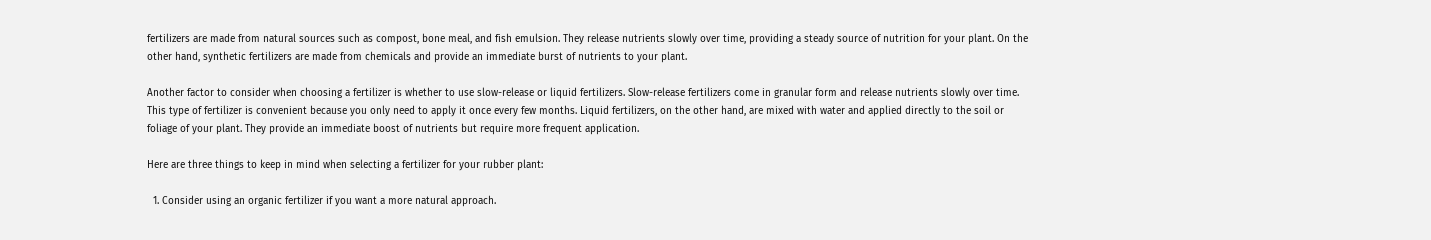fertilizers are made from natural sources such as compost, bone meal, and fish emulsion. They release nutrients slowly over time, providing a steady source of nutrition for your plant. On the other hand, synthetic fertilizers are made from chemicals and provide an immediate burst of nutrients to your plant.

Another factor to consider when choosing a fertilizer is whether to use slow-release or liquid fertilizers. Slow-release fertilizers come in granular form and release nutrients slowly over time. This type of fertilizer is convenient because you only need to apply it once every few months. Liquid fertilizers, on the other hand, are mixed with water and applied directly to the soil or foliage of your plant. They provide an immediate boost of nutrients but require more frequent application.

Here are three things to keep in mind when selecting a fertilizer for your rubber plant:

  1. Consider using an organic fertilizer if you want a more natural approach.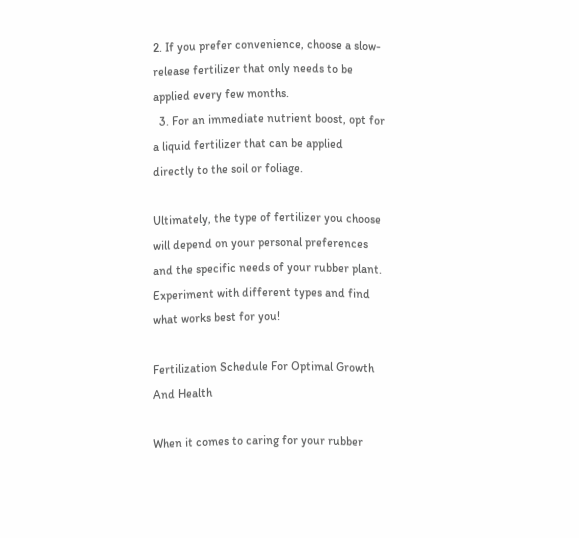2. If you prefer convenience, choose a slow-release fertilizer that only needs to be applied every few months.
  3. For an immediate nutrient boost, opt for a liquid fertilizer that can be applied directly to the soil or foliage.

Ultimately, the type of fertilizer you choose will depend on your personal preferences and the specific needs of your rubber plant. Experiment with different types and find what works best for you!

Fertilization Schedule For Optimal Growth And Health

When it comes to caring for your rubber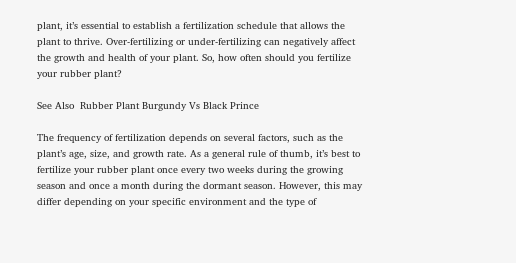plant, it’s essential to establish a fertilization schedule that allows the plant to thrive. Over-fertilizing or under-fertilizing can negatively affect the growth and health of your plant. So, how often should you fertilize your rubber plant?

See Also  Rubber Plant Burgundy Vs Black Prince

The frequency of fertilization depends on several factors, such as the plant’s age, size, and growth rate. As a general rule of thumb, it’s best to fertilize your rubber plant once every two weeks during the growing season and once a month during the dormant season. However, this may differ depending on your specific environment and the type of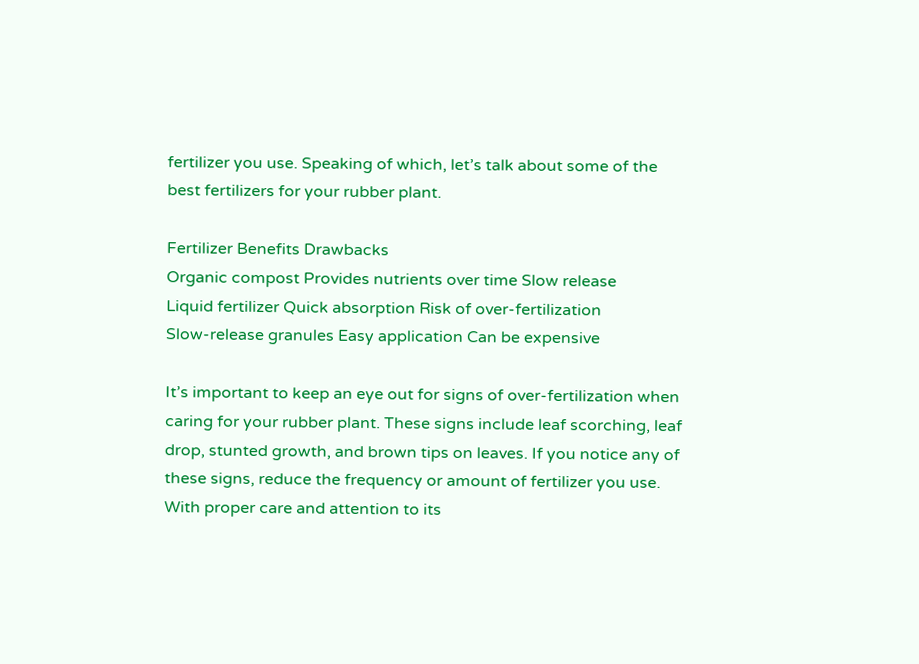fertilizer you use. Speaking of which, let’s talk about some of the best fertilizers for your rubber plant.

Fertilizer Benefits Drawbacks
Organic compost Provides nutrients over time Slow release
Liquid fertilizer Quick absorption Risk of over-fertilization
Slow-release granules Easy application Can be expensive

It’s important to keep an eye out for signs of over-fertilization when caring for your rubber plant. These signs include leaf scorching, leaf drop, stunted growth, and brown tips on leaves. If you notice any of these signs, reduce the frequency or amount of fertilizer you use. With proper care and attention to its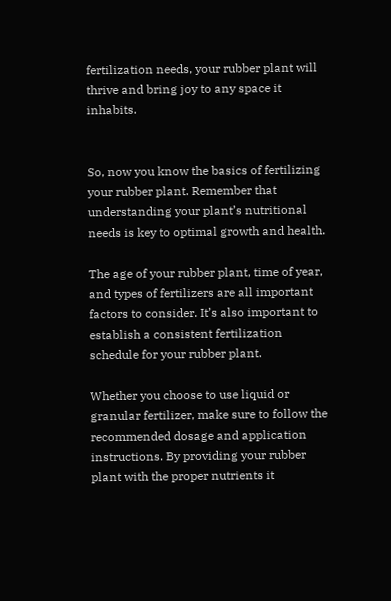fertilization needs, your rubber plant will thrive and bring joy to any space it inhabits.


So, now you know the basics of fertilizing your rubber plant. Remember that understanding your plant’s nutritional needs is key to optimal growth and health.

The age of your rubber plant, time of year, and types of fertilizers are all important factors to consider. It’s also important to establish a consistent fertilization schedule for your rubber plant.

Whether you choose to use liquid or granular fertilizer, make sure to follow the recommended dosage and application instructions. By providing your rubber plant with the proper nutrients it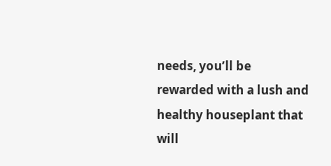needs, you’ll be rewarded with a lush and healthy houseplant that will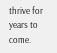thrive for years to come.